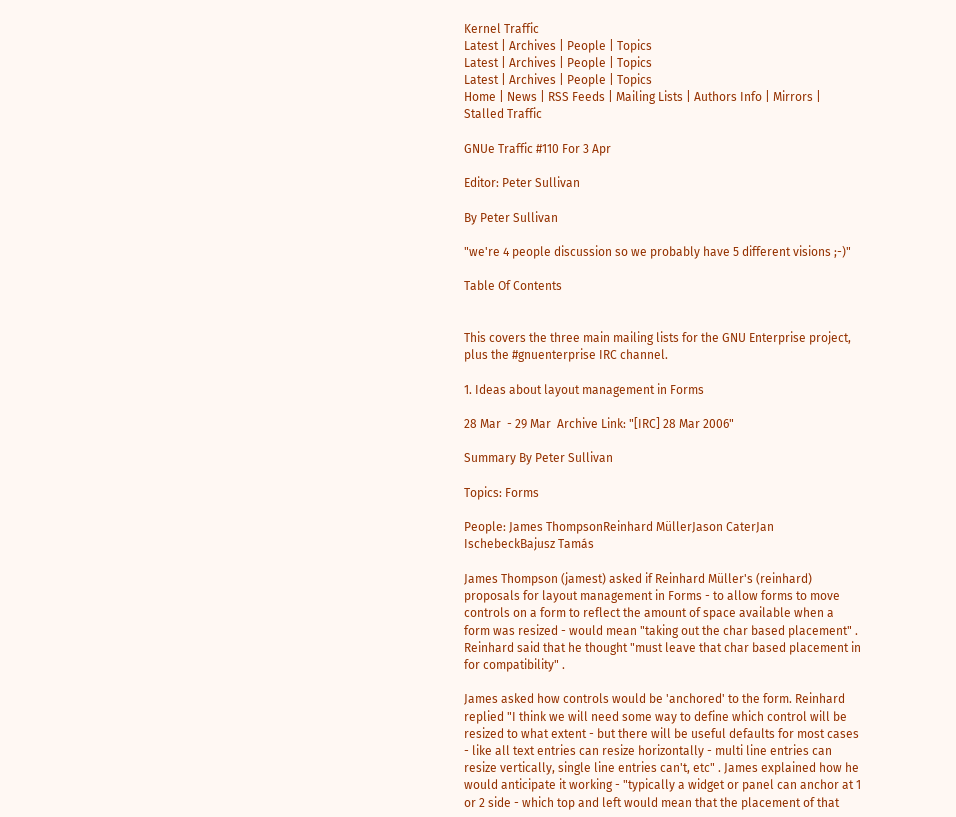Kernel Traffic
Latest | Archives | People | Topics
Latest | Archives | People | Topics
Latest | Archives | People | Topics
Home | News | RSS Feeds | Mailing Lists | Authors Info | Mirrors | Stalled Traffic

GNUe Traffic #110 For 3 Apr

Editor: Peter Sullivan

By Peter Sullivan

"we're 4 people discussion so we probably have 5 different visions ;-)"

Table Of Contents


This covers the three main mailing lists for the GNU Enterprise project, plus the #gnuenterprise IRC channel.

1. Ideas about layout management in Forms

28 Mar  - 29 Mar  Archive Link: "[IRC] 28 Mar 2006"

Summary By Peter Sullivan

Topics: Forms

People: James ThompsonReinhard MüllerJason CaterJan IschebeckBajusz Tamás

James Thompson (jamest) asked if Reinhard Müller's (reinhard) proposals for layout management in Forms - to allow forms to move controls on a form to reflect the amount of space available when a form was resized - would mean "taking out the char based placement" . Reinhard said that he thought "must leave that char based placement in for compatibility" .

James asked how controls would be 'anchored' to the form. Reinhard replied "I think we will need some way to define which control will be resized to what extent - but there will be useful defaults for most cases - like all text entries can resize horizontally - multi line entries can resize vertically, single line entries can't, etc" . James explained how he would anticipate it working - "typically a widget or panel can anchor at 1 or 2 side - which top and left would mean that the placement of that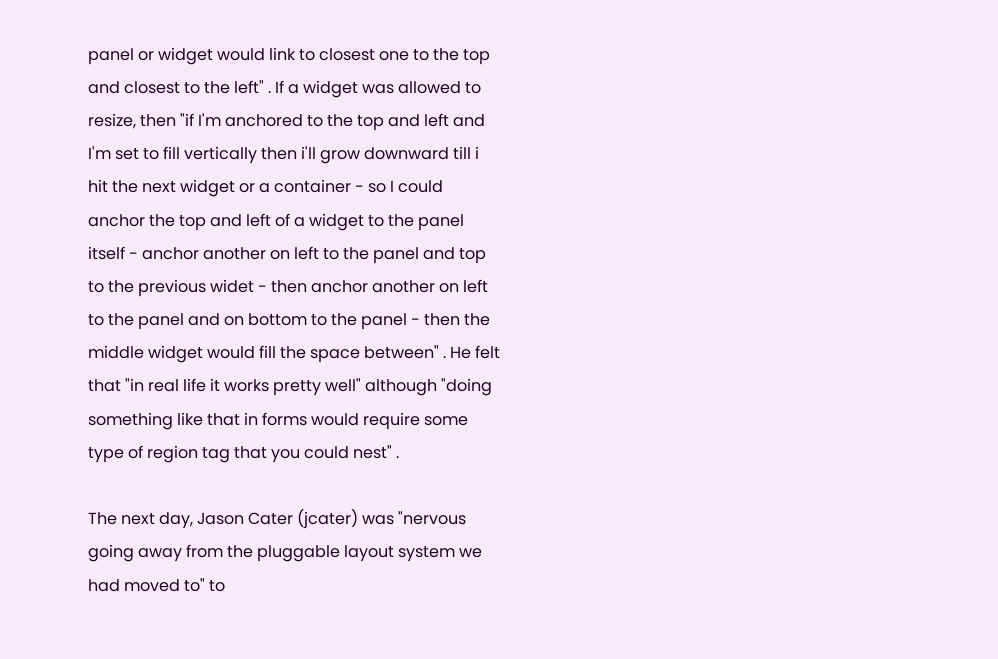panel or widget would link to closest one to the top and closest to the left" . If a widget was allowed to resize, then "if I'm anchored to the top and left and I'm set to fill vertically then i'll grow downward till i hit the next widget or a container - so I could anchor the top and left of a widget to the panel itself - anchor another on left to the panel and top to the previous widet - then anchor another on left to the panel and on bottom to the panel - then the middle widget would fill the space between" . He felt that "in real life it works pretty well" although "doing something like that in forms would require some type of region tag that you could nest" .

The next day, Jason Cater (jcater) was "nervous going away from the pluggable layout system we had moved to" to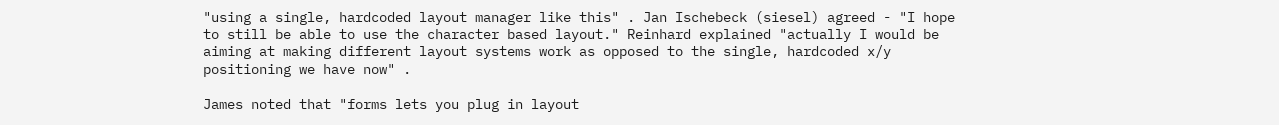"using a single, hardcoded layout manager like this" . Jan Ischebeck (siesel) agreed - "I hope to still be able to use the character based layout." Reinhard explained "actually I would be aiming at making different layout systems work as opposed to the single, hardcoded x/y positioning we have now" .

James noted that "forms lets you plug in layout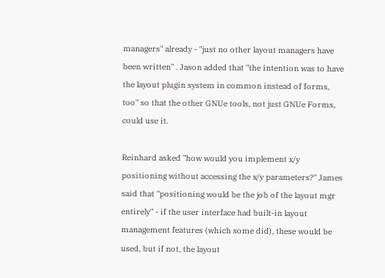managers" already - "just no other layout managers have been written" . Jason added that "the intention was to have the layout plugin system in common instead of forms, too" so that the other GNUe tools, not just GNUe Forms, could use it.

Reinhard asked "how would you implement x/y positioning without accessing the x/y parameters?" James said that "positioning would be the job of the layout mgr entirely" - if the user interface had built-in layout management features (which some did), these would be used, but if not, the layout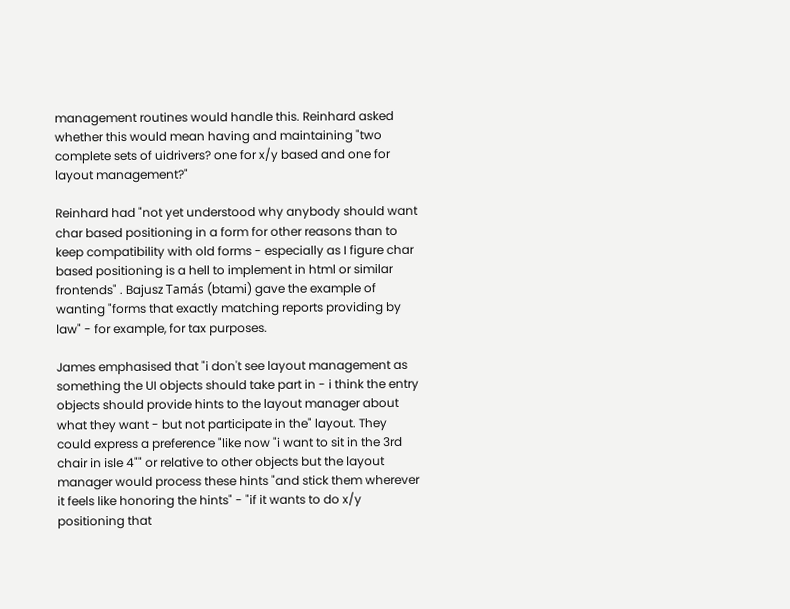management routines would handle this. Reinhard asked whether this would mean having and maintaining "two complete sets of uidrivers? one for x/y based and one for layout management?"

Reinhard had "not yet understood why anybody should want char based positioning in a form for other reasons than to keep compatibility with old forms - especially as I figure char based positioning is a hell to implement in html or similar frontends" . Bajusz Tamás (btami) gave the example of wanting "forms that exactly matching reports providing by law" - for example, for tax purposes.

James emphasised that "i don't see layout management as something the UI objects should take part in - i think the entry objects should provide hints to the layout manager about what they want - but not participate in the" layout. They could express a preference "like now "i want to sit in the 3rd chair in isle 4"" or relative to other objects but the layout manager would process these hints "and stick them wherever it feels like honoring the hints" - "if it wants to do x/y positioning that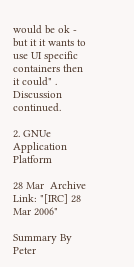would be ok - but it it wants to use UI specific containers then it could" . Discussion continued.

2. GNUe Application Platform

28 Mar  Archive Link: "[IRC] 28 Mar 2006"

Summary By Peter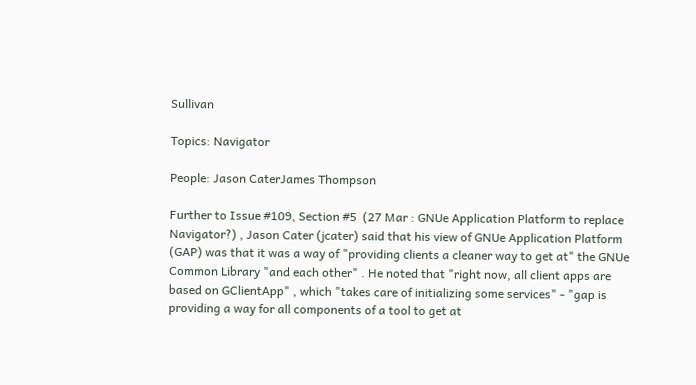Sullivan

Topics: Navigator

People: Jason CaterJames Thompson

Further to Issue #109, Section #5  (27 Mar : GNUe Application Platform to replace Navigator?) , Jason Cater (jcater) said that his view of GNUe Application Platform (GAP) was that it was a way of "providing clients a cleaner way to get at" the GNUe Common Library "and each other" . He noted that "right now, all client apps are based on GClientApp" , which "takes care of initializing some services" - "gap is providing a way for all components of a tool to get at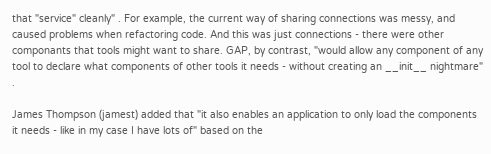that "service" cleanly" . For example, the current way of sharing connections was messy, and caused problems when refactoring code. And this was just connections - there were other componants that tools might want to share. GAP, by contrast, "would allow any component of any tool to declare what components of other tools it needs - without creating an __init__ nightmare" .

James Thompson (jamest) added that "it also enables an application to only load the components it needs - like in my case I have lots of" based on the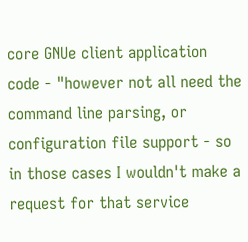core GNUe client application code - "however not all need the command line parsing, or configuration file support - so in those cases I wouldn't make a request for that service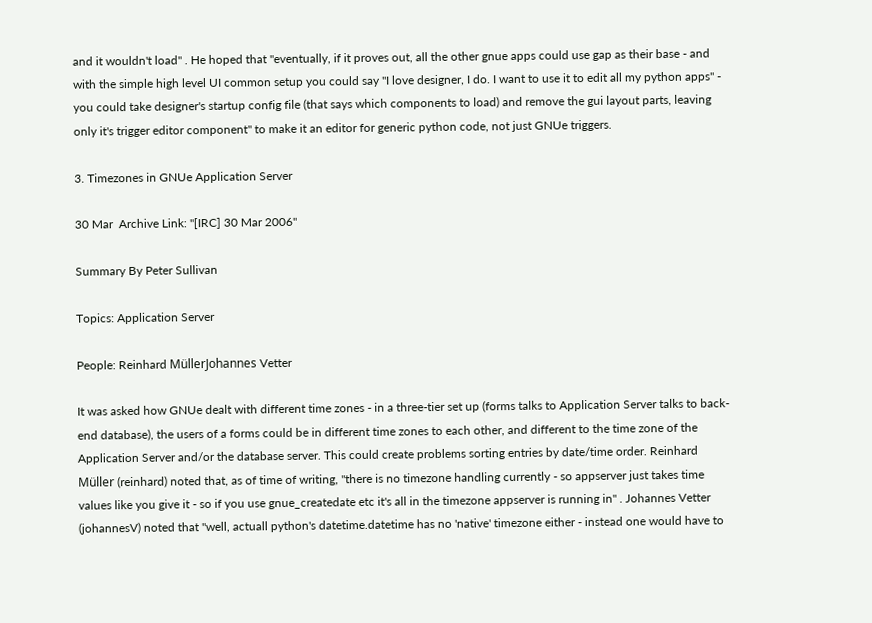and it wouldn't load" . He hoped that "eventually, if it proves out, all the other gnue apps could use gap as their base - and with the simple high level UI common setup you could say "I love designer, I do. I want to use it to edit all my python apps" - you could take designer's startup config file (that says which components to load) and remove the gui layout parts, leaving only it's trigger editor component" to make it an editor for generic python code, not just GNUe triggers.

3. Timezones in GNUe Application Server

30 Mar  Archive Link: "[IRC] 30 Mar 2006"

Summary By Peter Sullivan

Topics: Application Server

People: Reinhard MüllerJohannes Vetter

It was asked how GNUe dealt with different time zones - in a three-tier set up (forms talks to Application Server talks to back-end database), the users of a forms could be in different time zones to each other, and different to the time zone of the Application Server and/or the database server. This could create problems sorting entries by date/time order. Reinhard Müller (reinhard) noted that, as of time of writing, "there is no timezone handling currently - so appserver just takes time values like you give it - so if you use gnue_createdate etc it's all in the timezone appserver is running in" . Johannes Vetter (johannesV) noted that "well, actuall python's datetime.datetime has no 'native' timezone either - instead one would have to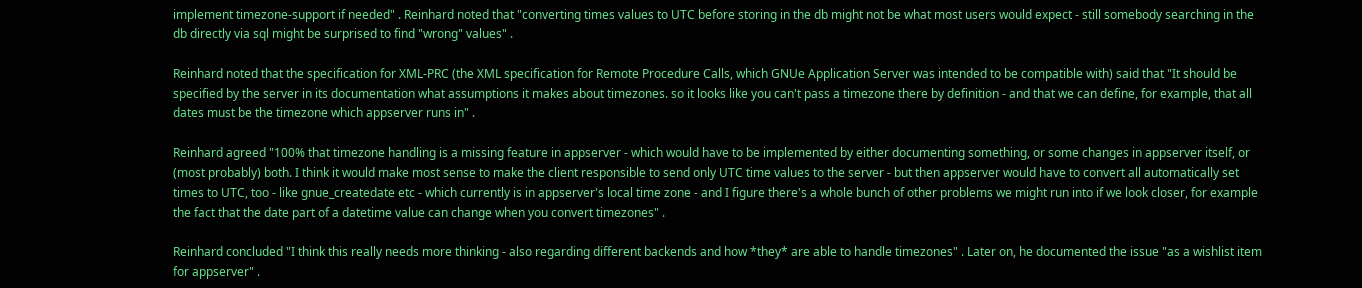implement timezone-support if needed" . Reinhard noted that "converting times values to UTC before storing in the db might not be what most users would expect - still somebody searching in the db directly via sql might be surprised to find "wrong" values" .

Reinhard noted that the specification for XML-PRC (the XML specification for Remote Procedure Calls, which GNUe Application Server was intended to be compatible with) said that "It should be specified by the server in its documentation what assumptions it makes about timezones. so it looks like you can't pass a timezone there by definition - and that we can define, for example, that all dates must be the timezone which appserver runs in" .

Reinhard agreed "100% that timezone handling is a missing feature in appserver - which would have to be implemented by either documenting something, or some changes in appserver itself, or (most probably) both. I think it would make most sense to make the client responsible to send only UTC time values to the server - but then appserver would have to convert all automatically set times to UTC, too - like gnue_createdate etc - which currently is in appserver's local time zone - and I figure there's a whole bunch of other problems we might run into if we look closer, for example the fact that the date part of a datetime value can change when you convert timezones" .

Reinhard concluded "I think this really needs more thinking - also regarding different backends and how *they* are able to handle timezones" . Later on, he documented the issue "as a wishlist item for appserver" .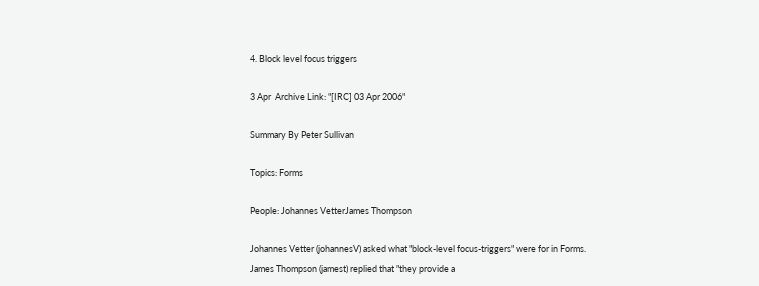4. Block level focus triggers

3 Apr  Archive Link: "[IRC] 03 Apr 2006"

Summary By Peter Sullivan

Topics: Forms

People: Johannes VetterJames Thompson

Johannes Vetter (johannesV) asked what "block-level focus-triggers" were for in Forms. James Thompson (jamest) replied that "they provide a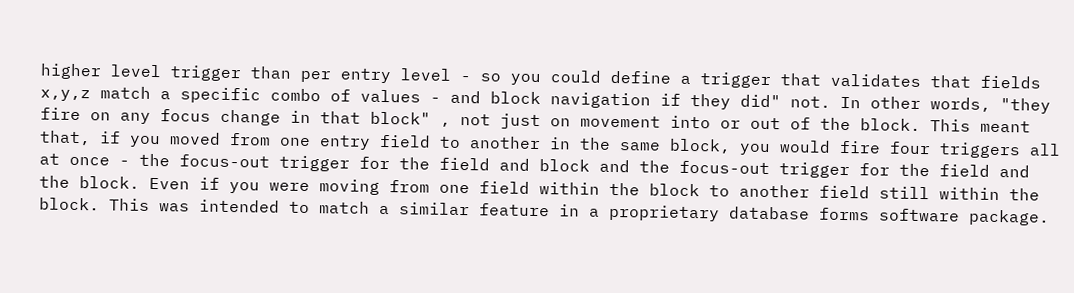higher level trigger than per entry level - so you could define a trigger that validates that fields x,y,z match a specific combo of values - and block navigation if they did" not. In other words, "they fire on any focus change in that block" , not just on movement into or out of the block. This meant that, if you moved from one entry field to another in the same block, you would fire four triggers all at once - the focus-out trigger for the field and block and the focus-out trigger for the field and the block. Even if you were moving from one field within the block to another field still within the block. This was intended to match a similar feature in a proprietary database forms software package.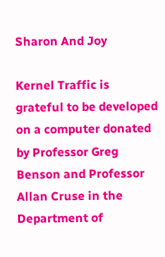Sharon And Joy

Kernel Traffic is grateful to be developed on a computer donated by Professor Greg Benson and Professor Allan Cruse in the Department of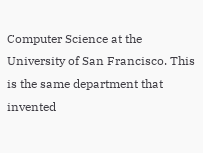Computer Science at the University of San Francisco. This is the same department that invented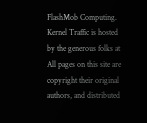FlashMob Computing. Kernel Traffic is hosted by the generous folks at All pages on this site are copyright their original authors, and distributed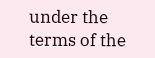under the terms of the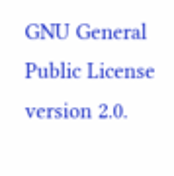GNU General Public License version 2.0.